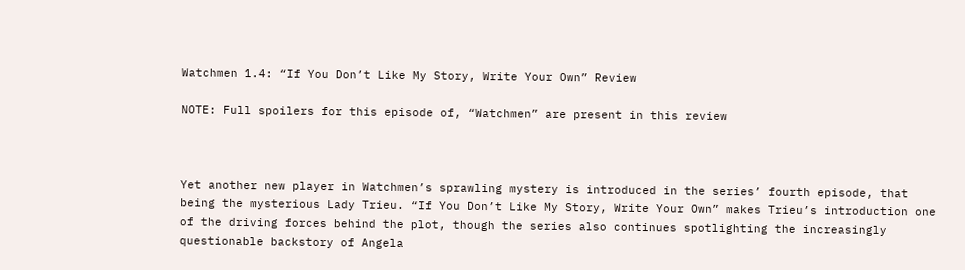Watchmen 1.4: “If You Don’t Like My Story, Write Your Own” Review

NOTE: Full spoilers for this episode of, “Watchmen” are present in this review



Yet another new player in Watchmen’s sprawling mystery is introduced in the series’ fourth episode, that being the mysterious Lady Trieu. “If You Don’t Like My Story, Write Your Own” makes Trieu’s introduction one of the driving forces behind the plot, though the series also continues spotlighting the increasingly questionable backstory of Angela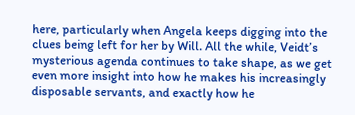here, particularly when Angela keeps digging into the clues being left for her by Will. All the while, Veidt’s mysterious agenda continues to take shape, as we get even more insight into how he makes his increasingly disposable servants, and exactly how he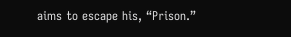aims to escape his, “Prison.”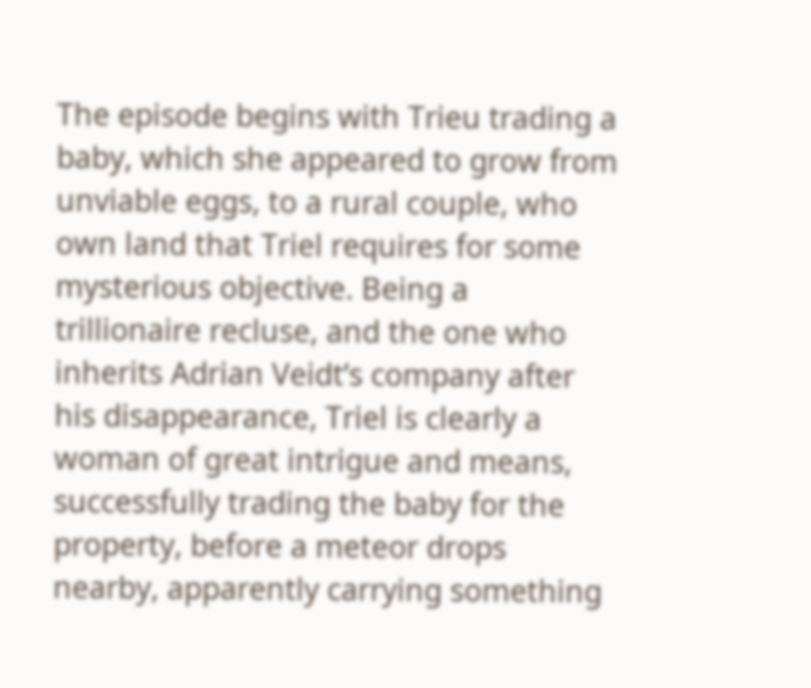The episode begins with Trieu trading a baby, which she appeared to grow from unviable eggs, to a rural couple, who own land that Triel requires for some mysterious objective. Being a trillionaire recluse, and the one who inherits Adrian Veidt’s company after his disappearance, Triel is clearly a woman of great intrigue and means, successfully trading the baby for the property, before a meteor drops nearby, apparently carrying something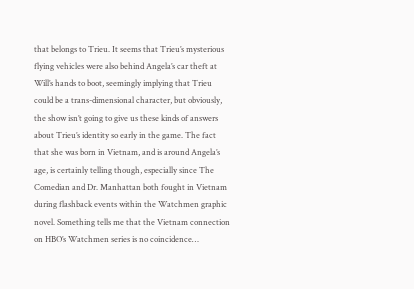that belongs to Trieu. It seems that Trieu’s mysterious flying vehicles were also behind Angela’s car theft at Will’s hands to boot, seemingly implying that Trieu could be a trans-dimensional character, but obviously, the show isn’t going to give us these kinds of answers about Trieu’s identity so early in the game. The fact that she was born in Vietnam, and is around Angela’s age, is certainly telling though, especially since The Comedian and Dr. Manhattan both fought in Vietnam during flashback events within the Watchmen graphic novel. Something tells me that the Vietnam connection on HBO’s Watchmen series is no coincidence…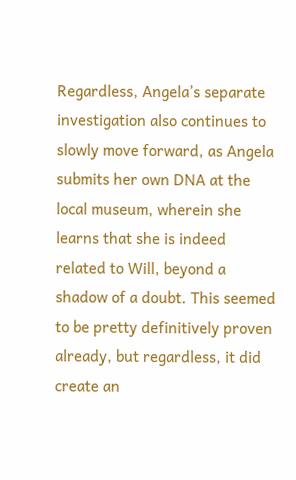Regardless, Angela’s separate investigation also continues to slowly move forward, as Angela submits her own DNA at the local museum, wherein she learns that she is indeed related to Will, beyond a shadow of a doubt. This seemed to be pretty definitively proven already, but regardless, it did create an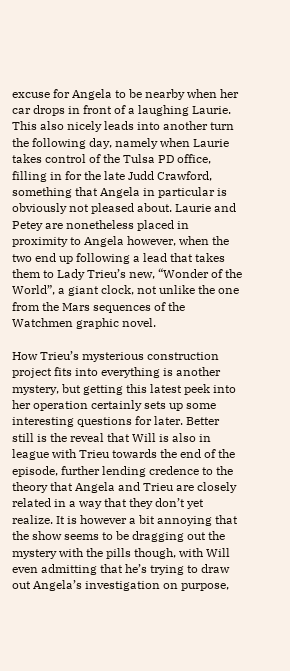excuse for Angela to be nearby when her car drops in front of a laughing Laurie. This also nicely leads into another turn the following day, namely when Laurie takes control of the Tulsa PD office, filling in for the late Judd Crawford, something that Angela in particular is obviously not pleased about. Laurie and Petey are nonetheless placed in proximity to Angela however, when the two end up following a lead that takes them to Lady Trieu’s new, “Wonder of the World”, a giant clock, not unlike the one from the Mars sequences of the Watchmen graphic novel.

How Trieu’s mysterious construction project fits into everything is another mystery, but getting this latest peek into her operation certainly sets up some interesting questions for later. Better still is the reveal that Will is also in league with Trieu towards the end of the episode, further lending credence to the theory that Angela and Trieu are closely related in a way that they don’t yet realize. It is however a bit annoying that the show seems to be dragging out the mystery with the pills though, with Will even admitting that he’s trying to draw out Angela’s investigation on purpose,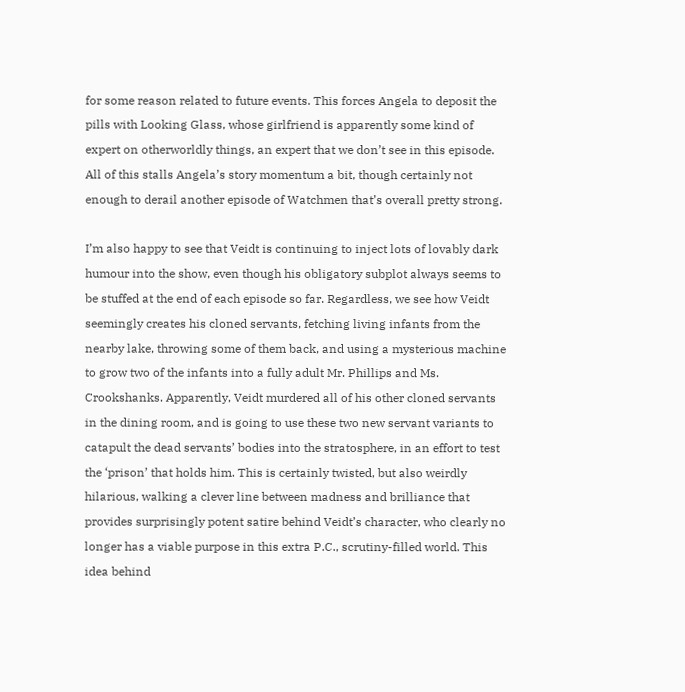for some reason related to future events. This forces Angela to deposit the pills with Looking Glass, whose girlfriend is apparently some kind of expert on otherworldly things, an expert that we don’t see in this episode. All of this stalls Angela’s story momentum a bit, though certainly not enough to derail another episode of Watchmen that’s overall pretty strong.

I’m also happy to see that Veidt is continuing to inject lots of lovably dark humour into the show, even though his obligatory subplot always seems to be stuffed at the end of each episode so far. Regardless, we see how Veidt seemingly creates his cloned servants, fetching living infants from the nearby lake, throwing some of them back, and using a mysterious machine to grow two of the infants into a fully adult Mr. Phillips and Ms. Crookshanks. Apparently, Veidt murdered all of his other cloned servants in the dining room, and is going to use these two new servant variants to catapult the dead servants’ bodies into the stratosphere, in an effort to test the ‘prison’ that holds him. This is certainly twisted, but also weirdly hilarious, walking a clever line between madness and brilliance that provides surprisingly potent satire behind Veidt’s character, who clearly no longer has a viable purpose in this extra P.C., scrutiny-filled world. This idea behind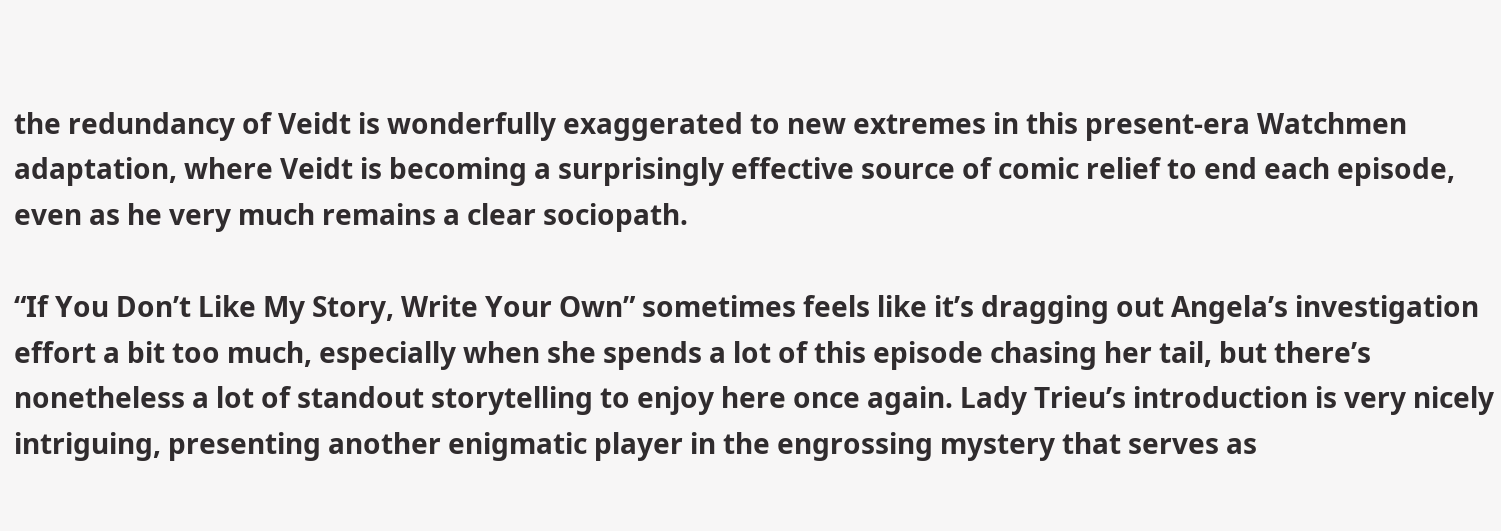the redundancy of Veidt is wonderfully exaggerated to new extremes in this present-era Watchmen adaptation, where Veidt is becoming a surprisingly effective source of comic relief to end each episode, even as he very much remains a clear sociopath.

“If You Don’t Like My Story, Write Your Own” sometimes feels like it’s dragging out Angela’s investigation effort a bit too much, especially when she spends a lot of this episode chasing her tail, but there’s nonetheless a lot of standout storytelling to enjoy here once again. Lady Trieu’s introduction is very nicely intriguing, presenting another enigmatic player in the engrossing mystery that serves as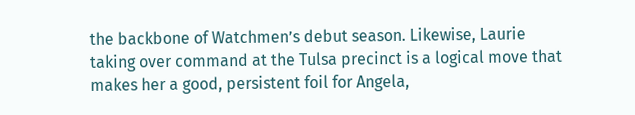the backbone of Watchmen’s debut season. Likewise, Laurie taking over command at the Tulsa precinct is a logical move that makes her a good, persistent foil for Angela,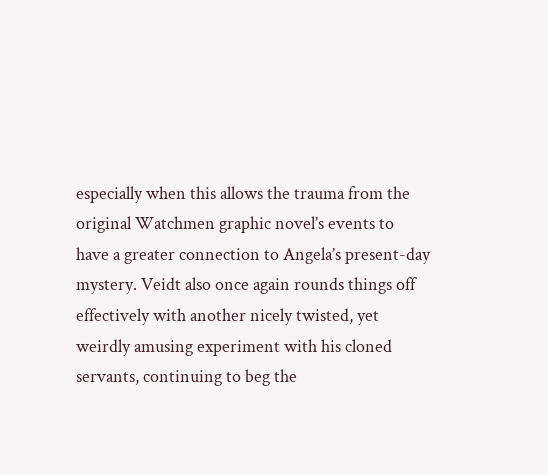especially when this allows the trauma from the original Watchmen graphic novel’s events to have a greater connection to Angela’s present-day mystery. Veidt also once again rounds things off effectively with another nicely twisted, yet weirdly amusing experiment with his cloned servants, continuing to beg the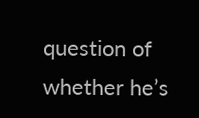question of whether he’s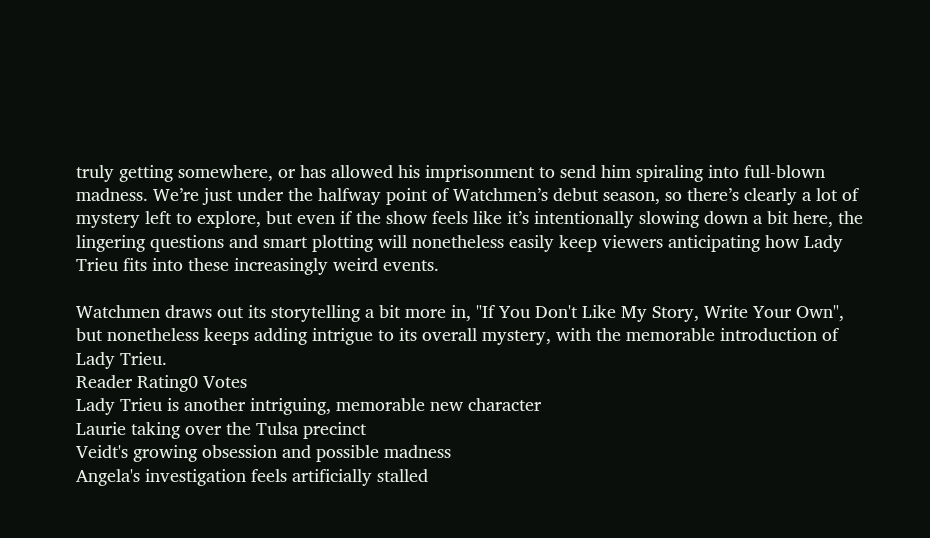truly getting somewhere, or has allowed his imprisonment to send him spiraling into full-blown madness. We’re just under the halfway point of Watchmen’s debut season, so there’s clearly a lot of mystery left to explore, but even if the show feels like it’s intentionally slowing down a bit here, the lingering questions and smart plotting will nonetheless easily keep viewers anticipating how Lady Trieu fits into these increasingly weird events.

Watchmen draws out its storytelling a bit more in, "If You Don't Like My Story, Write Your Own", but nonetheless keeps adding intrigue to its overall mystery, with the memorable introduction of Lady Trieu.
Reader Rating0 Votes
Lady Trieu is another intriguing, memorable new character
Laurie taking over the Tulsa precinct
Veidt's growing obsession and possible madness
Angela's investigation feels artificially stalled